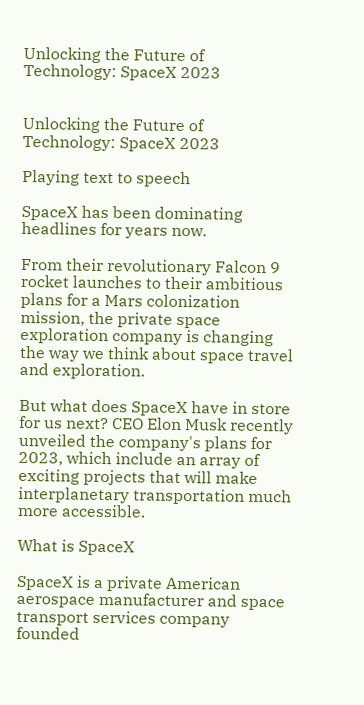Unlocking the Future of Technology: SpaceX 2023


Unlocking the Future of Technology: SpaceX 2023

Playing text to speech

SpaceX has been dominating headlines for years now.

From their revolutionary Falcon 9 rocket launches to their ambitious plans for a Mars colonization mission, the private space exploration company is changing the way we think about space travel and exploration.

But what does SpaceX have in store for us next? CEO Elon Musk recently unveiled the company's plans for 2023, which include an array of exciting projects that will make interplanetary transportation much more accessible.

What is SpaceX

SpaceX is a private American aerospace manufacturer and space transport services company founded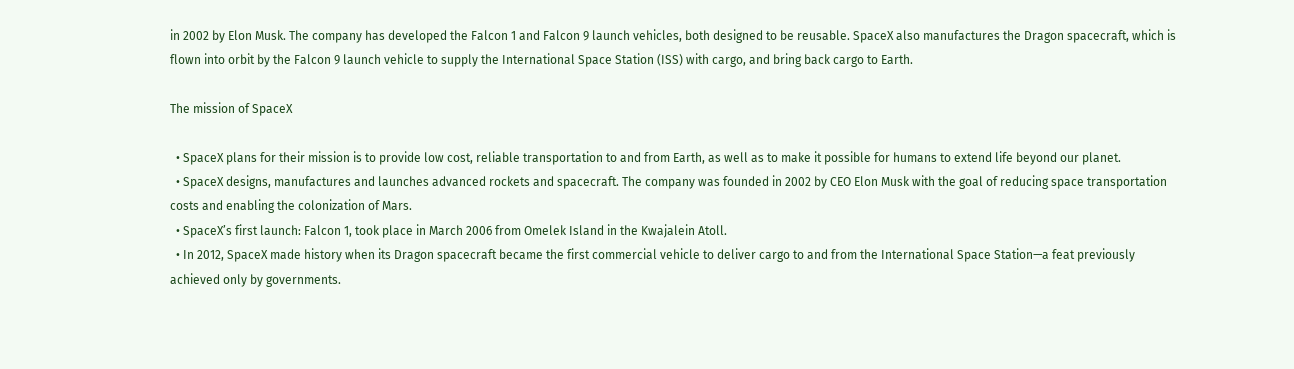in 2002 by Elon Musk. The company has developed the Falcon 1 and Falcon 9 launch vehicles, both designed to be reusable. SpaceX also manufactures the Dragon spacecraft, which is flown into orbit by the Falcon 9 launch vehicle to supply the International Space Station (ISS) with cargo, and bring back cargo to Earth.

The mission of SpaceX

  • SpaceX plans for their mission is to provide low cost, reliable transportation to and from Earth, as well as to make it possible for humans to extend life beyond our planet.
  • SpaceX designs, manufactures and launches advanced rockets and spacecraft. The company was founded in 2002 by CEO Elon Musk with the goal of reducing space transportation costs and enabling the colonization of Mars.
  • SpaceX’s first launch: Falcon 1, took place in March 2006 from Omelek Island in the Kwajalein Atoll.
  • In 2012, SpaceX made history when its Dragon spacecraft became the first commercial vehicle to deliver cargo to and from the International Space Station—a feat previously achieved only by governments.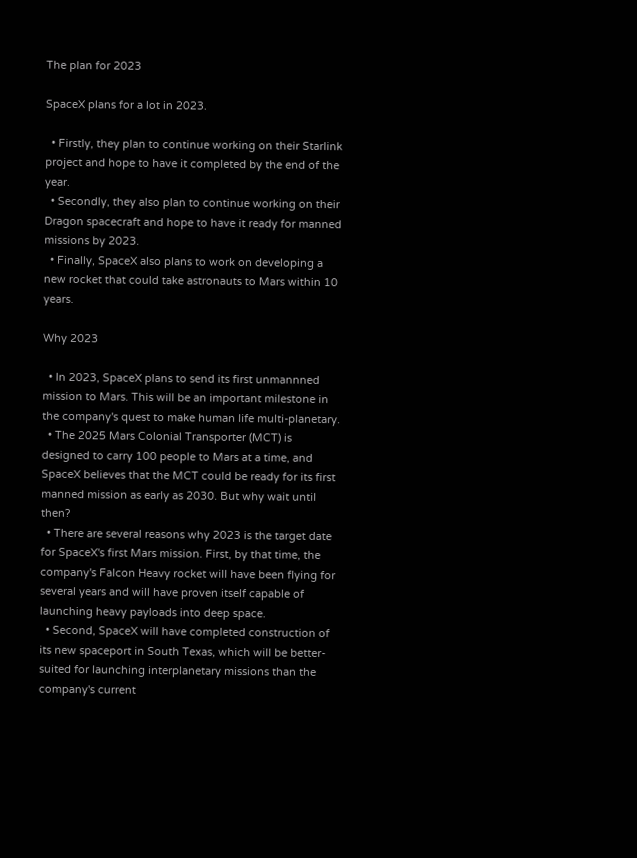The plan for 2023

SpaceX plans for a lot in 2023.

  • Firstly, they plan to continue working on their Starlink project and hope to have it completed by the end of the year.
  • Secondly, they also plan to continue working on their Dragon spacecraft and hope to have it ready for manned missions by 2023.
  • Finally, SpaceX also plans to work on developing a new rocket that could take astronauts to Mars within 10 years.

Why 2023

  • In 2023, SpaceX plans to send its first unmannned mission to Mars. This will be an important milestone in the company's quest to make human life multi-planetary.
  • The 2025 Mars Colonial Transporter (MCT) is designed to carry 100 people to Mars at a time, and SpaceX believes that the MCT could be ready for its first manned mission as early as 2030. But why wait until then?
  • There are several reasons why 2023 is the target date for SpaceX's first Mars mission. First, by that time, the company's Falcon Heavy rocket will have been flying for several years and will have proven itself capable of launching heavy payloads into deep space.
  • Second, SpaceX will have completed construction of its new spaceport in South Texas, which will be better-suited for launching interplanetary missions than the company's current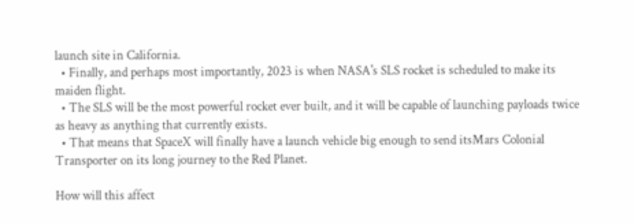launch site in California.
  • Finally, and perhaps most importantly, 2023 is when NASA's SLS rocket is scheduled to make its maiden flight.
  • The SLS will be the most powerful rocket ever built, and it will be capable of launching payloads twice as heavy as anything that currently exists.
  • That means that SpaceX will finally have a launch vehicle big enough to send itsMars Colonial Transporter on its long journey to the Red Planet.

How will this affect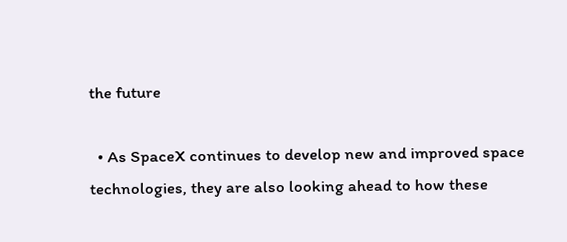the future

  • As SpaceX continues to develop new and improved space technologies, they are also looking ahead to how these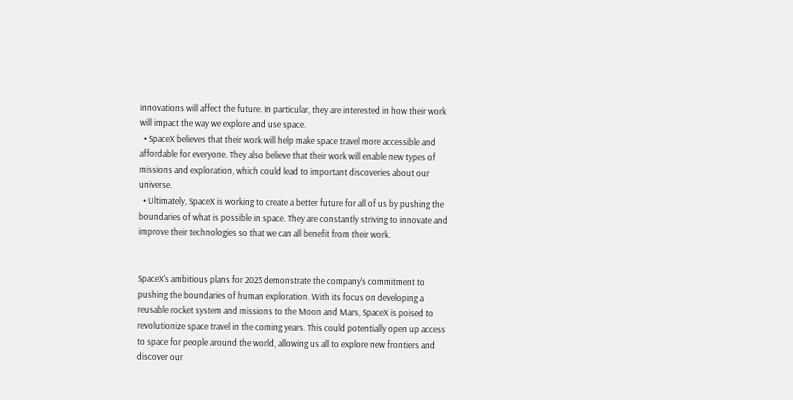innovations will affect the future. In particular, they are interested in how their work will impact the way we explore and use space.
  • SpaceX believes that their work will help make space travel more accessible and affordable for everyone. They also believe that their work will enable new types of missions and exploration, which could lead to important discoveries about our universe.
  • Ultimately, SpaceX is working to create a better future for all of us by pushing the boundaries of what is possible in space. They are constantly striving to innovate and improve their technologies so that we can all benefit from their work.


SpaceX's ambitious plans for 2023 demonstrate the company's commitment to pushing the boundaries of human exploration. With its focus on developing a reusable rocket system and missions to the Moon and Mars, SpaceX is poised to revolutionize space travel in the coming years. This could potentially open up access to space for people around the world, allowing us all to explore new frontiers and discover our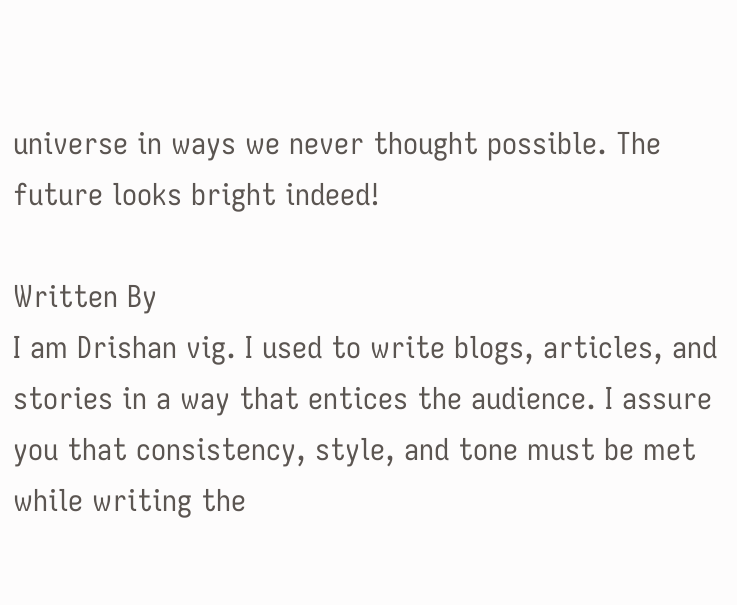universe in ways we never thought possible. The future looks bright indeed!

Written By
I am Drishan vig. I used to write blogs, articles, and stories in a way that entices the audience. I assure you that consistency, style, and tone must be met while writing the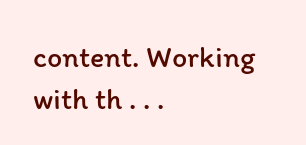content. Working with th . . .